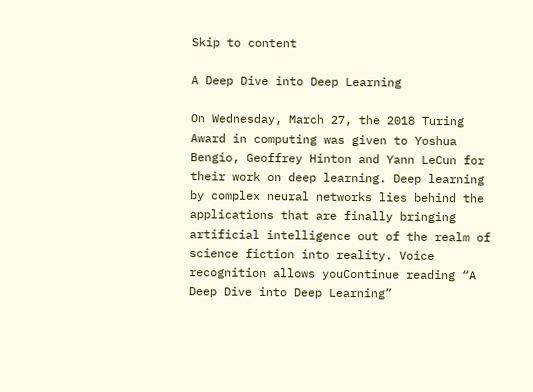Skip to content

A Deep Dive into Deep Learning

On Wednesday, March 27, the 2018 Turing Award in computing was given to Yoshua Bengio, Geoffrey Hinton and Yann LeCun for their work on deep learning. Deep learning by complex neural networks lies behind the applications that are finally bringing artificial intelligence out of the realm of science fiction into reality. Voice recognition allows youContinue reading “A Deep Dive into Deep Learning”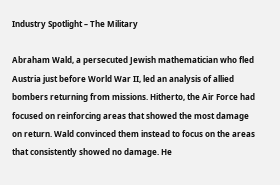Industry Spotlight – The Military

Abraham Wald, a persecuted Jewish mathematician who fled Austria just before World War II, led an analysis of allied bombers returning from missions. Hitherto, the Air Force had focused on reinforcing areas that showed the most damage on return. Wald convinced them instead to focus on the areas that consistently showed no damage. He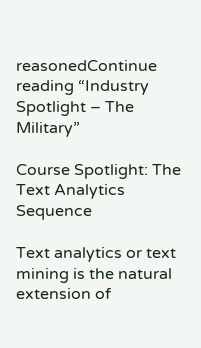reasonedContinue reading “Industry Spotlight – The Military”

Course Spotlight: The Text Analytics Sequence

Text analytics or text mining is the natural extension of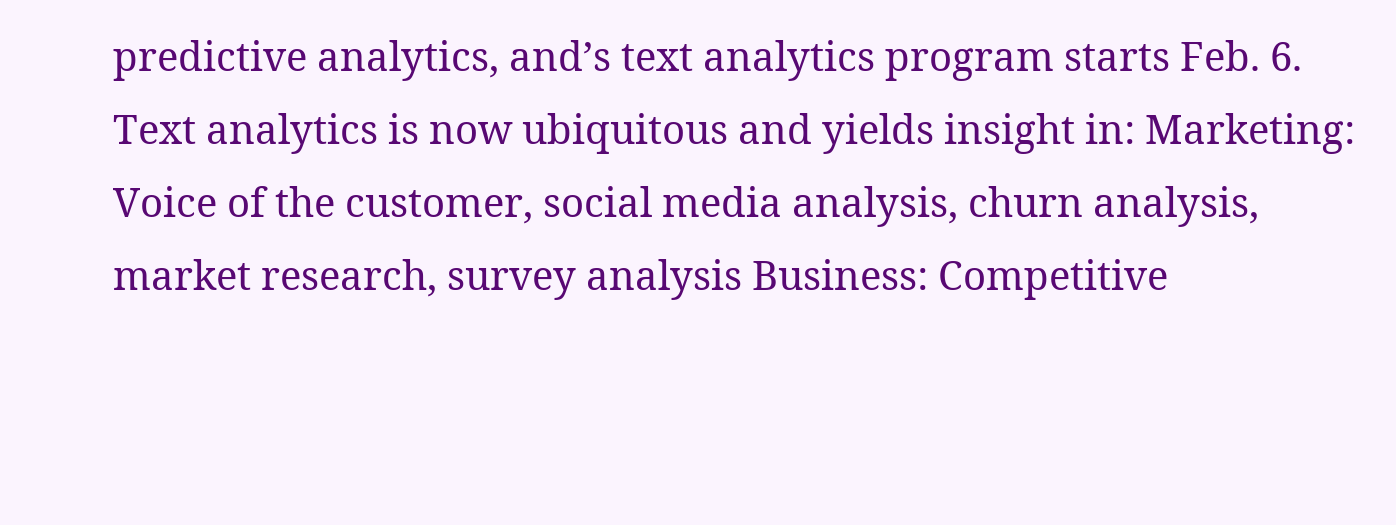predictive analytics, and’s text analytics program starts Feb. 6. Text analytics is now ubiquitous and yields insight in: Marketing: Voice of the customer, social media analysis, churn analysis, market research, survey analysis Business: Competitive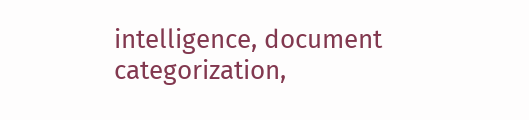intelligence, document categorization,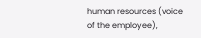human resources (voice of the employee),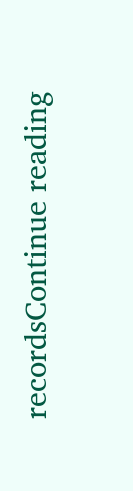recordsContinue reading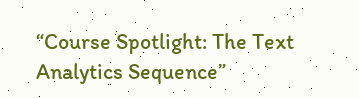“Course Spotlight: The Text Analytics Sequence”